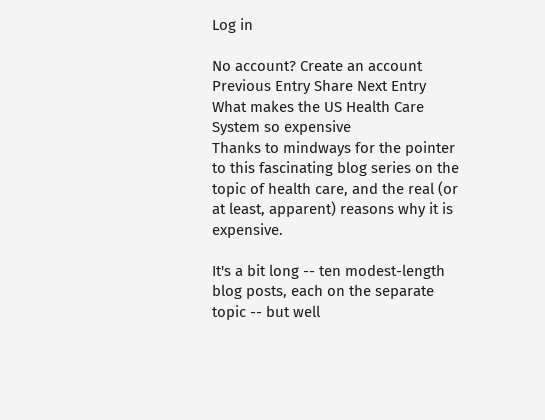Log in

No account? Create an account
Previous Entry Share Next Entry
What makes the US Health Care System so expensive
Thanks to mindways for the pointer to this fascinating blog series on the topic of health care, and the real (or at least, apparent) reasons why it is expensive.

It's a bit long -- ten modest-length blog posts, each on the separate topic -- but well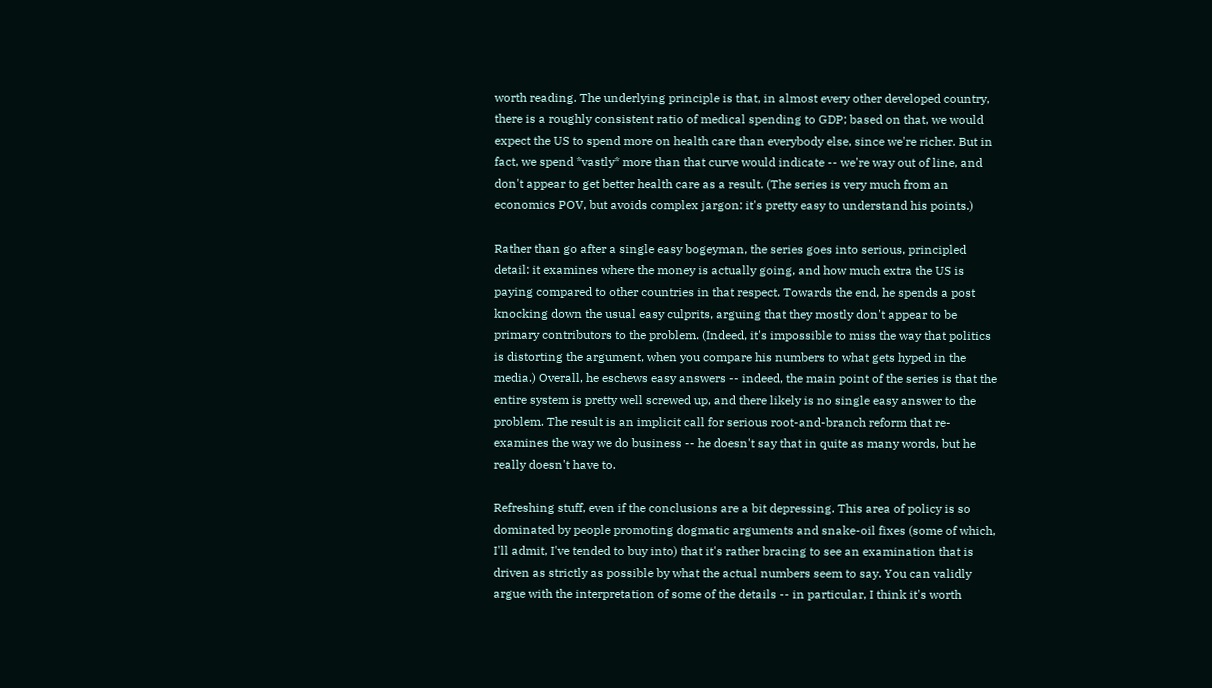worth reading. The underlying principle is that, in almost every other developed country, there is a roughly consistent ratio of medical spending to GDP; based on that, we would expect the US to spend more on health care than everybody else, since we're richer. But in fact, we spend *vastly* more than that curve would indicate -- we're way out of line, and don't appear to get better health care as a result. (The series is very much from an economics POV, but avoids complex jargon: it's pretty easy to understand his points.)

Rather than go after a single easy bogeyman, the series goes into serious, principled detail: it examines where the money is actually going, and how much extra the US is paying compared to other countries in that respect. Towards the end, he spends a post knocking down the usual easy culprits, arguing that they mostly don't appear to be primary contributors to the problem. (Indeed, it's impossible to miss the way that politics is distorting the argument, when you compare his numbers to what gets hyped in the media.) Overall, he eschews easy answers -- indeed, the main point of the series is that the entire system is pretty well screwed up, and there likely is no single easy answer to the problem. The result is an implicit call for serious root-and-branch reform that re-examines the way we do business -- he doesn't say that in quite as many words, but he really doesn't have to.

Refreshing stuff, even if the conclusions are a bit depressing. This area of policy is so dominated by people promoting dogmatic arguments and snake-oil fixes (some of which, I'll admit, I've tended to buy into) that it's rather bracing to see an examination that is driven as strictly as possible by what the actual numbers seem to say. You can validly argue with the interpretation of some of the details -- in particular, I think it's worth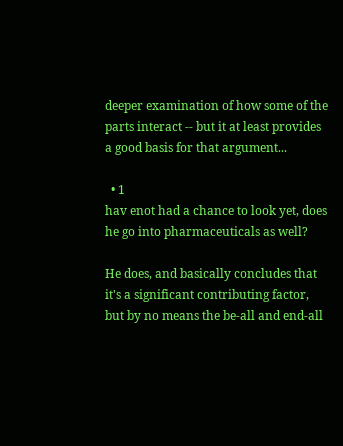deeper examination of how some of the parts interact -- but it at least provides a good basis for that argument...

  • 1
hav enot had a chance to look yet, does he go into pharmaceuticals as well?

He does, and basically concludes that it's a significant contributing factor, but by no means the be-all and end-all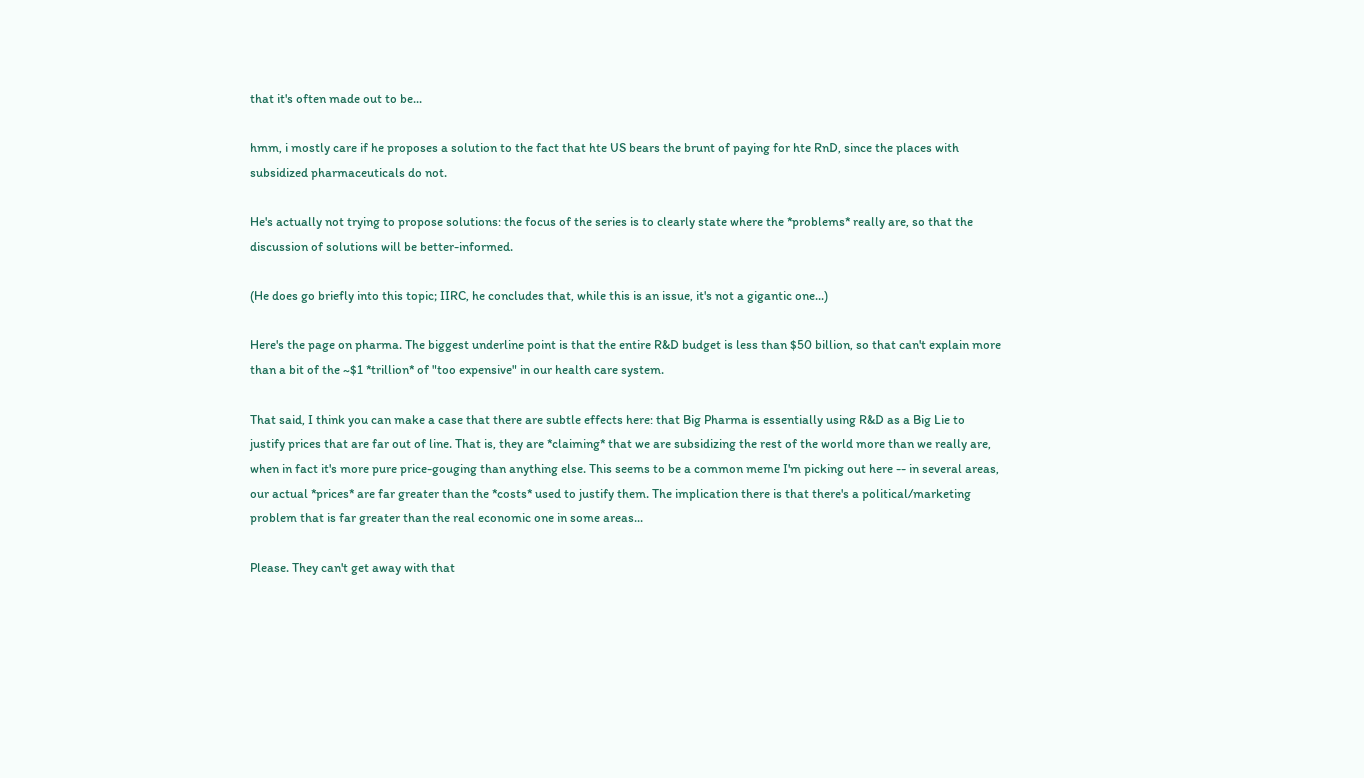that it's often made out to be...

hmm, i mostly care if he proposes a solution to the fact that hte US bears the brunt of paying for hte RnD, since the places with subsidized pharmaceuticals do not.

He's actually not trying to propose solutions: the focus of the series is to clearly state where the *problems* really are, so that the discussion of solutions will be better-informed.

(He does go briefly into this topic; IIRC, he concludes that, while this is an issue, it's not a gigantic one...)

Here's the page on pharma. The biggest underline point is that the entire R&D budget is less than $50 billion, so that can't explain more than a bit of the ~$1 *trillion* of "too expensive" in our health care system.

That said, I think you can make a case that there are subtle effects here: that Big Pharma is essentially using R&D as a Big Lie to justify prices that are far out of line. That is, they are *claiming* that we are subsidizing the rest of the world more than we really are, when in fact it's more pure price-gouging than anything else. This seems to be a common meme I'm picking out here -- in several areas, our actual *prices* are far greater than the *costs* used to justify them. The implication there is that there's a political/marketing problem that is far greater than the real economic one in some areas...

Please. They can't get away with that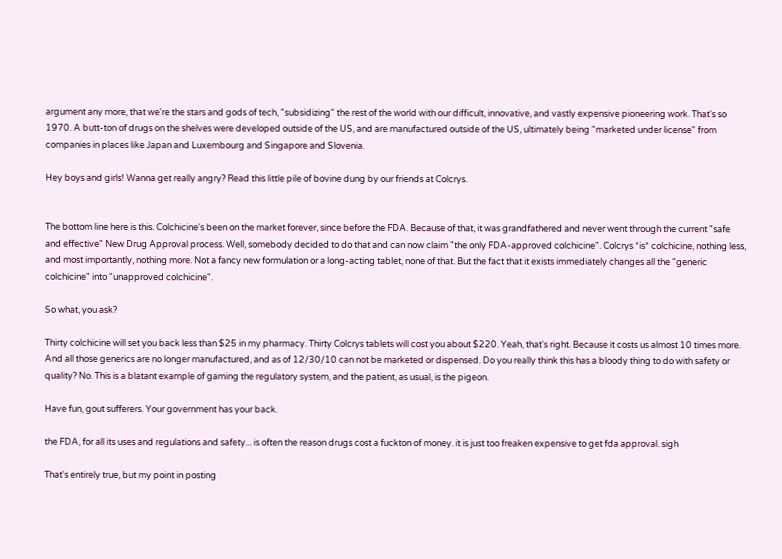argument any more, that we're the stars and gods of tech, "subsidizing" the rest of the world with our difficult, innovative, and vastly expensive pioneering work. That's so 1970. A butt-ton of drugs on the shelves were developed outside of the US, and are manufactured outside of the US, ultimately being "marketed under license" from companies in places like Japan and Luxembourg and Singapore and Slovenia.

Hey boys and girls! Wanna get really angry? Read this little pile of bovine dung by our friends at Colcrys.


The bottom line here is this. Colchicine's been on the market forever, since before the FDA. Because of that, it was grandfathered and never went through the current "safe and effective" New Drug Approval process. Well, somebody decided to do that and can now claim "the only FDA-approved colchicine". Colcrys *is* colchicine, nothing less, and most importantly, nothing more. Not a fancy new formulation or a long-acting tablet, none of that. But the fact that it exists immediately changes all the "generic colchicine" into "unapproved colchicine".

So what, you ask?

Thirty colchicine will set you back less than $25 in my pharmacy. Thirty Colcrys tablets will cost you about $220. Yeah, that's right. Because it costs us almost 10 times more. And all those generics are no longer manufactured, and as of 12/30/10 can not be marketed or dispensed. Do you really think this has a bloody thing to do with safety or quality? No. This is a blatant example of gaming the regulatory system, and the patient, as usual, is the pigeon.

Have fun, gout sufferers. Your government has your back.

the FDA, for all its uses and regulations and safety... is often the reason drugs cost a fuckton of money. it is just too freaken expensive to get fda approval. sigh

That's entirely true, but my point in posting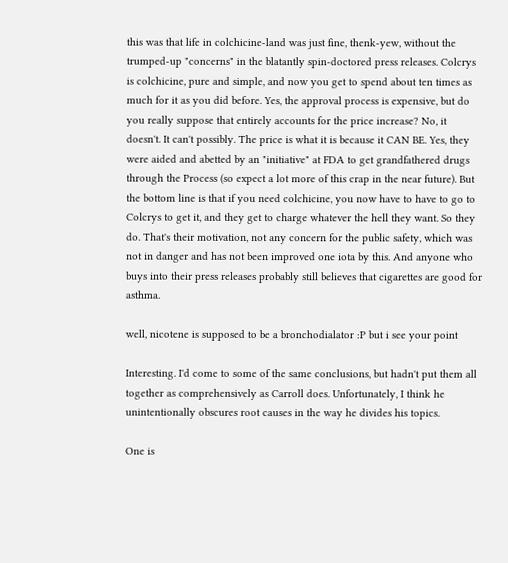this was that life in colchicine-land was just fine, thenk-yew, without the trumped-up "concerns" in the blatantly spin-doctored press releases. Colcrys is colchicine, pure and simple, and now you get to spend about ten times as much for it as you did before. Yes, the approval process is expensive, but do you really suppose that entirely accounts for the price increase? No, it doesn't. It can't possibly. The price is what it is because it CAN BE. Yes, they were aided and abetted by an "initiative" at FDA to get grandfathered drugs through the Process (so expect a lot more of this crap in the near future). But the bottom line is that if you need colchicine, you now have to have to go to Colcrys to get it, and they get to charge whatever the hell they want. So they do. That's their motivation, not any concern for the public safety, which was not in danger and has not been improved one iota by this. And anyone who buys into their press releases probably still believes that cigarettes are good for asthma.

well, nicotene is supposed to be a bronchodialator :P but i see your point

Interesting. I'd come to some of the same conclusions, but hadn't put them all together as comprehensively as Carroll does. Unfortunately, I think he unintentionally obscures root causes in the way he divides his topics.

One is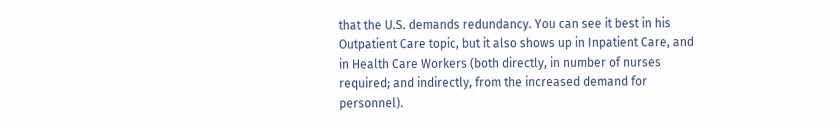that the U.S. demands redundancy. You can see it best in his Outpatient Care topic, but it also shows up in Inpatient Care, and in Health Care Workers (both directly, in number of nurses required; and indirectly, from the increased demand for personnel).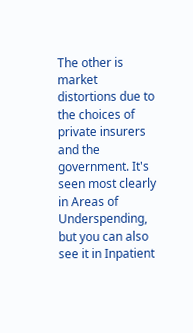The other is market distortions due to the choices of private insurers and the government. It's seen most clearly in Areas of Underspending, but you can also see it in Inpatient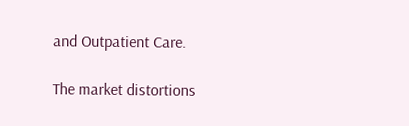and Outpatient Care.

The market distortions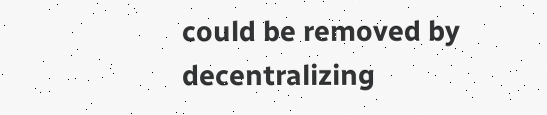could be removed by decentralizing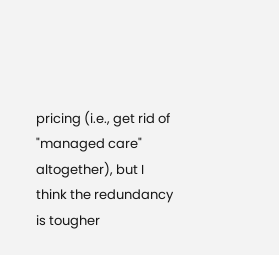pricing (i.e., get rid of "managed care" altogether), but I think the redundancy is tougher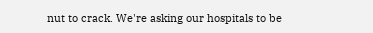nut to crack. We're asking our hospitals to be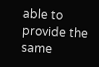able to provide the same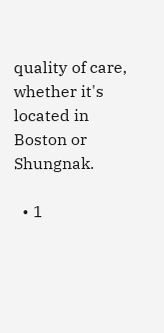quality of care, whether it's located in Boston or Shungnak.

  • 1